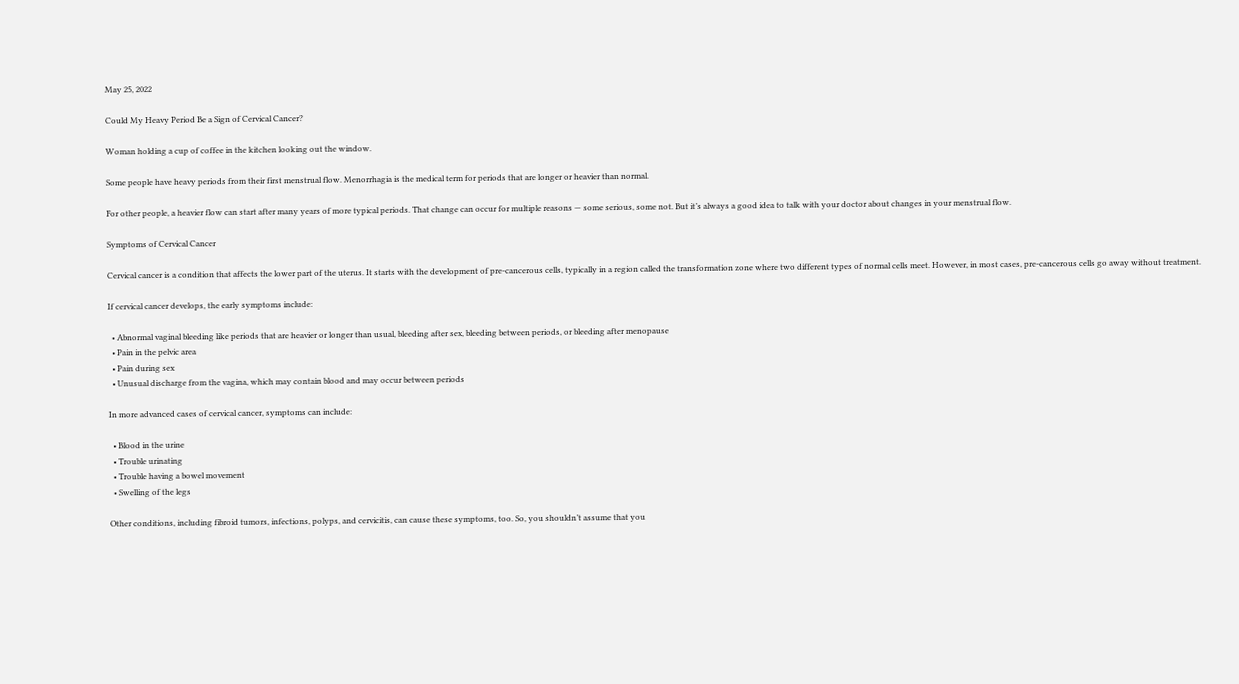May 25, 2022

Could My Heavy Period Be a Sign of Cervical Cancer?

Woman holding a cup of coffee in the kitchen looking out the window.

Some people have heavy periods from their first menstrual flow. Menorrhagia is the medical term for periods that are longer or heavier than normal.

For other people, a heavier flow can start after many years of more typical periods. That change can occur for multiple reasons — some serious, some not. But it’s always a good idea to talk with your doctor about changes in your menstrual flow.

Symptoms of Cervical Cancer

Cervical cancer is a condition that affects the lower part of the uterus. It starts with the development of pre-cancerous cells, typically in a region called the transformation zone where two different types of normal cells meet. However, in most cases, pre-cancerous cells go away without treatment.

If cervical cancer develops, the early symptoms include:

  • Abnormal vaginal bleeding like periods that are heavier or longer than usual, bleeding after sex, bleeding between periods, or bleeding after menopause
  • Pain in the pelvic area
  • Pain during sex
  • Unusual discharge from the vagina, which may contain blood and may occur between periods

In more advanced cases of cervical cancer, symptoms can include:

  • Blood in the urine
  • Trouble urinating
  • Trouble having a bowel movement
  • Swelling of the legs

Other conditions, including fibroid tumors, infections, polyps, and cervicitis, can cause these symptoms, too. So, you shouldn’t assume that you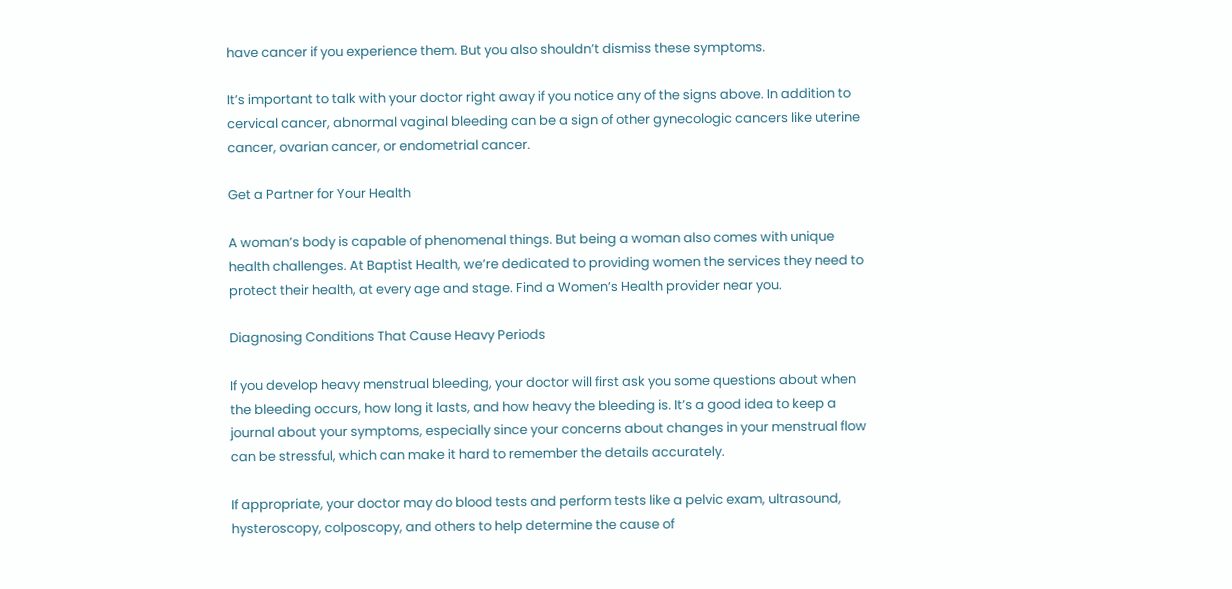have cancer if you experience them. But you also shouldn’t dismiss these symptoms.

It’s important to talk with your doctor right away if you notice any of the signs above. In addition to cervical cancer, abnormal vaginal bleeding can be a sign of other gynecologic cancers like uterine cancer, ovarian cancer, or endometrial cancer.

Get a Partner for Your Health

A woman’s body is capable of phenomenal things. But being a woman also comes with unique health challenges. At Baptist Health, we’re dedicated to providing women the services they need to protect their health, at every age and stage. Find a Women’s Health provider near you.

Diagnosing Conditions That Cause Heavy Periods

If you develop heavy menstrual bleeding, your doctor will first ask you some questions about when the bleeding occurs, how long it lasts, and how heavy the bleeding is. It’s a good idea to keep a journal about your symptoms, especially since your concerns about changes in your menstrual flow can be stressful, which can make it hard to remember the details accurately.

If appropriate, your doctor may do blood tests and perform tests like a pelvic exam, ultrasound, hysteroscopy, colposcopy, and others to help determine the cause of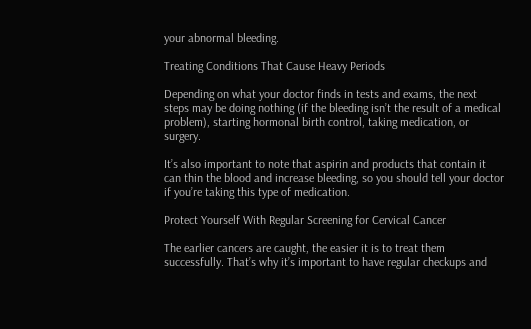your abnormal bleeding.

Treating Conditions That Cause Heavy Periods

Depending on what your doctor finds in tests and exams, the next steps may be doing nothing (if the bleeding isn’t the result of a medical problem), starting hormonal birth control, taking medication, or surgery.

It’s also important to note that aspirin and products that contain it can thin the blood and increase bleeding, so you should tell your doctor if you’re taking this type of medication.

Protect Yourself With Regular Screening for Cervical Cancer

The earlier cancers are caught, the easier it is to treat them successfully. That’s why it’s important to have regular checkups and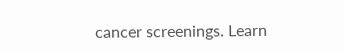cancer screenings. Learn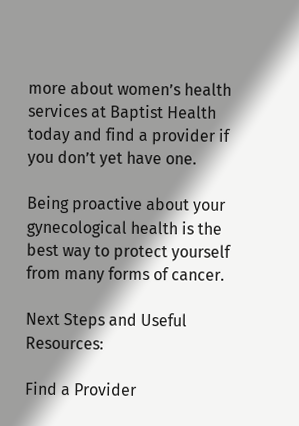more about women’s health services at Baptist Health today and find a provider if you don’t yet have one.

Being proactive about your gynecological health is the best way to protect yourself from many forms of cancer.

Next Steps and Useful Resources:

Find a Provider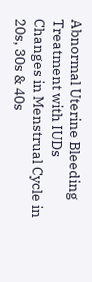Abnormal Uterine Bleeding Treatment with IUDs
Changes in Menstrual Cycle in 20s, 30s & 40s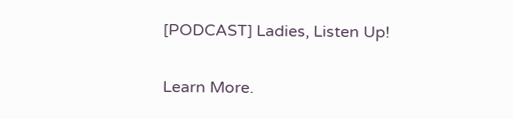[PODCAST] Ladies, Listen Up!

Learn More.